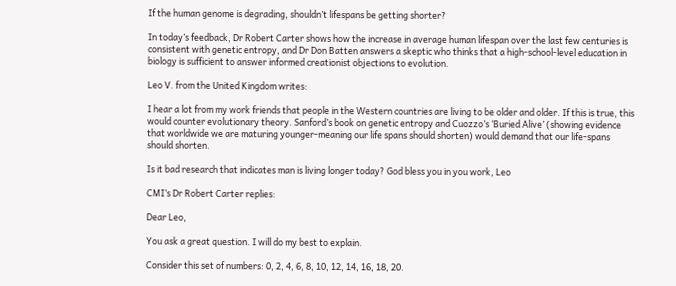If the human genome is degrading, shouldn’t lifespans be getting shorter?

In today’s feedback, Dr Robert Carter shows how the increase in average human lifespan over the last few centuries is consistent with genetic entropy, and Dr Don Batten answers a skeptic who thinks that a high-school-level education in biology is sufficient to answer informed creationist objections to evolution.

Leo V. from the United Kingdom writes:

I hear a lot from my work friends that people in the Western countries are living to be older and older. If this is true, this would counter evolutionary theory. Sanford’s book on genetic entropy and Cuozzo’s ‘Buried Alive’ (showing evidence that worldwide we are maturing younger-meaning our life spans should shorten) would demand that our life-spans should shorten.

Is it bad research that indicates man is living longer today? God bless you in you work, Leo

CMI’s Dr Robert Carter replies:

Dear Leo,

You ask a great question. I will do my best to explain.

Consider this set of numbers: 0, 2, 4, 6, 8, 10, 12, 14, 16, 18, 20.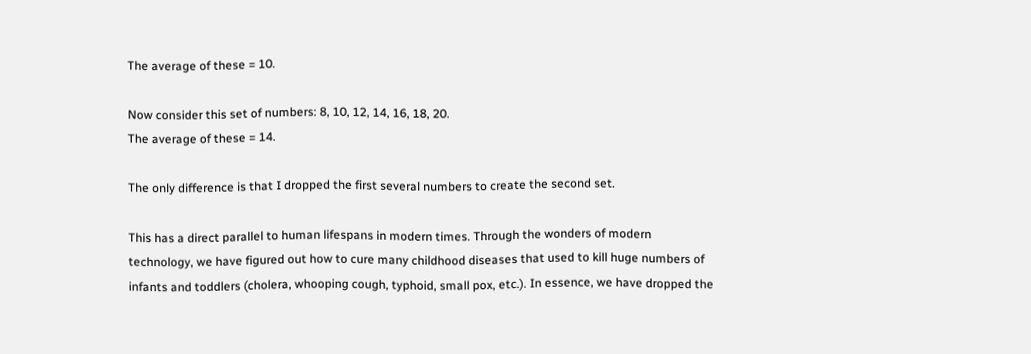The average of these = 10.

Now consider this set of numbers: 8, 10, 12, 14, 16, 18, 20.
The average of these = 14.

The only difference is that I dropped the first several numbers to create the second set.

This has a direct parallel to human lifespans in modern times. Through the wonders of modern technology, we have figured out how to cure many childhood diseases that used to kill huge numbers of infants and toddlers (cholera, whooping cough, typhoid, small pox, etc.). In essence, we have dropped the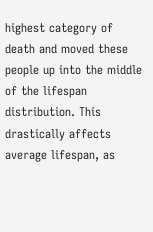highest category of death and moved these people up into the middle of the lifespan distribution. This drastically affects average lifespan, as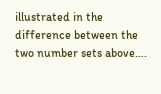illustrated in the difference between the two number sets above….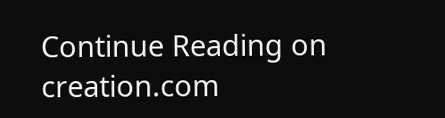Continue Reading on creation.com